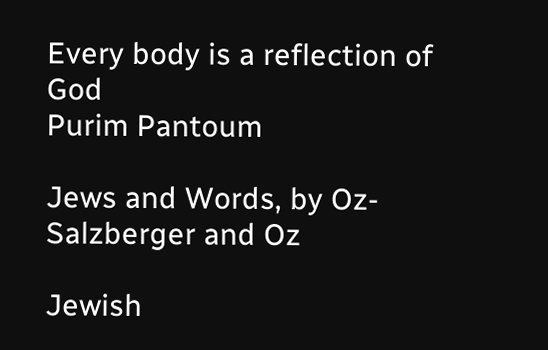Every body is a reflection of God
Purim Pantoum

Jews and Words, by Oz-Salzberger and Oz

Jewish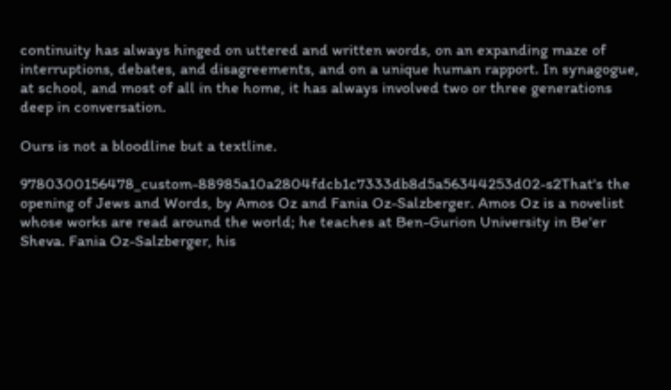continuity has always hinged on uttered and written words, on an expanding maze of interruptions, debates, and disagreements, and on a unique human rapport. In synagogue, at school, and most of all in the home, it has always involved two or three generations deep in conversation.

Ours is not a bloodline but a textline.

9780300156478_custom-88985a10a2804fdcb1c7333db8d5a56344253d02-s2That's the opening of Jews and Words, by Amos Oz and Fania Oz-Salzberger. Amos Oz is a novelist whose works are read around the world; he teaches at Ben-Gurion University in Be'er Sheva. Fania Oz-Salzberger, his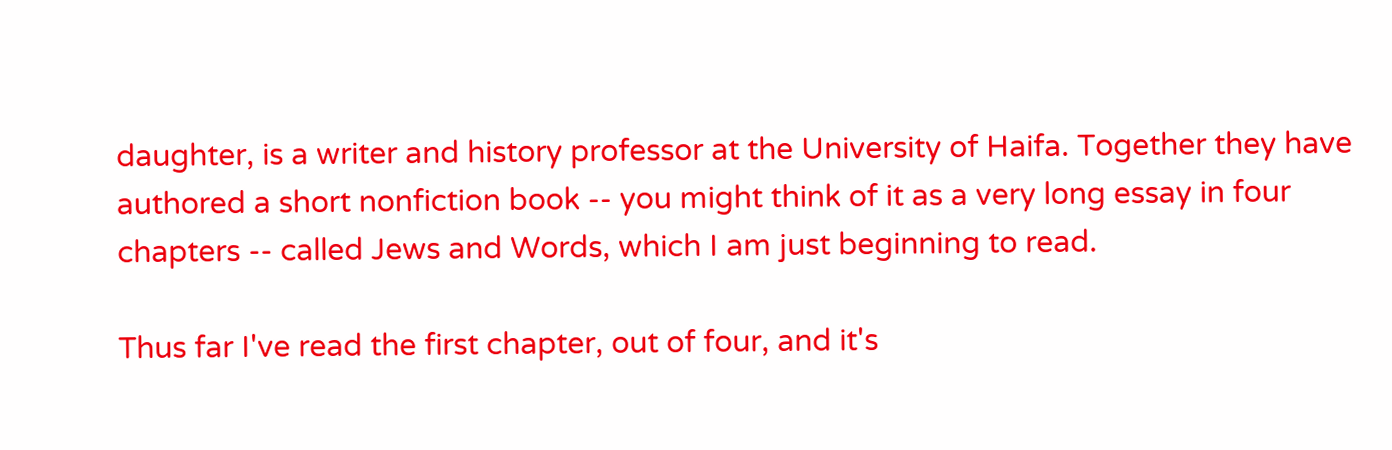daughter, is a writer and history professor at the University of Haifa. Together they have authored a short nonfiction book -- you might think of it as a very long essay in four chapters -- called Jews and Words, which I am just beginning to read.

Thus far I've read the first chapter, out of four, and it's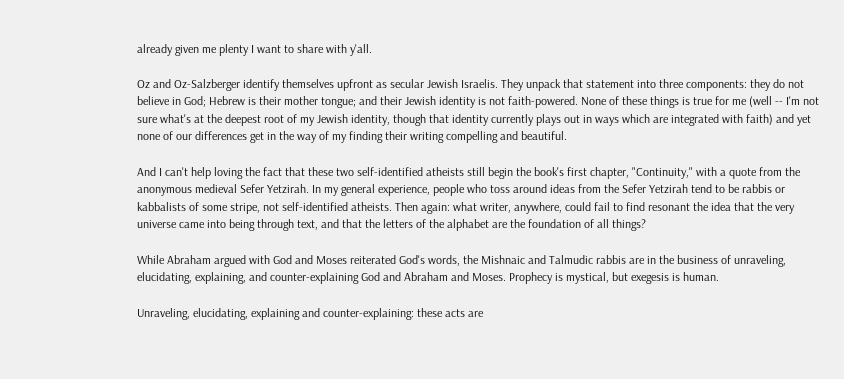already given me plenty I want to share with y'all.

Oz and Oz-Salzberger identify themselves upfront as secular Jewish Israelis. They unpack that statement into three components: they do not believe in God; Hebrew is their mother tongue; and their Jewish identity is not faith-powered. None of these things is true for me (well -- I'm not sure what's at the deepest root of my Jewish identity, though that identity currently plays out in ways which are integrated with faith) and yet none of our differences get in the way of my finding their writing compelling and beautiful.

And I can't help loving the fact that these two self-identified atheists still begin the book's first chapter, "Continuity," with a quote from the anonymous medieval Sefer Yetzirah. In my general experience, people who toss around ideas from the Sefer Yetzirah tend to be rabbis or kabbalists of some stripe, not self-identified atheists. Then again: what writer, anywhere, could fail to find resonant the idea that the very universe came into being through text, and that the letters of the alphabet are the foundation of all things?

While Abraham argued with God and Moses reiterated God's words, the Mishnaic and Talmudic rabbis are in the business of unraveling, elucidating, explaining, and counter-explaining God and Abraham and Moses. Prophecy is mystical, but exegesis is human.

Unraveling, elucidating, explaining and counter-explaining: these acts are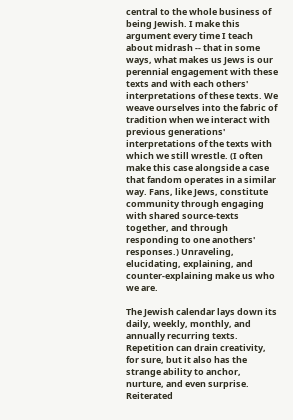central to the whole business of being Jewish. I make this argument every time I teach about midrash -- that in some ways, what makes us Jews is our perennial engagement with these texts and with each others' interpretations of these texts. We weave ourselves into the fabric of tradition when we interact with previous generations' interpretations of the texts with which we still wrestle. (I often make this case alongside a case that fandom operates in a similar way. Fans, like Jews, constitute community through engaging with shared source-texts together, and through responding to one anothers' responses.) Unraveling, elucidating, explaining, and counter-explaining make us who we are.

The Jewish calendar lays down its daily, weekly, monthly, and annually recurring texts. Repetition can drain creativity, for sure, but it also has the strange ability to anchor, nurture, and even surprise. Reiterated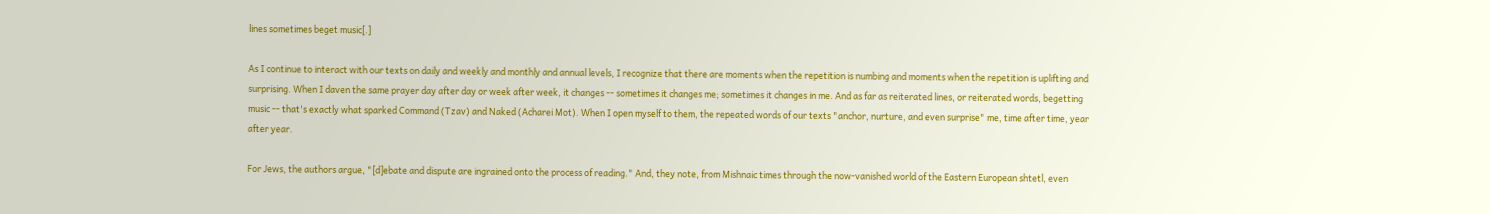lines sometimes beget music[.]

As I continue to interact with our texts on daily and weekly and monthly and annual levels, I recognize that there are moments when the repetition is numbing and moments when the repetition is uplifting and surprising. When I daven the same prayer day after day or week after week, it changes -- sometimes it changes me; sometimes it changes in me. And as far as reiterated lines, or reiterated words, begetting music -- that's exactly what sparked Command (Tzav) and Naked (Acharei Mot). When I open myself to them, the repeated words of our texts "anchor, nurture, and even surprise" me, time after time, year after year.

For Jews, the authors argue, "[d]ebate and dispute are ingrained onto the process of reading." And, they note, from Mishnaic times through the now-vanished world of the Eastern European shtetl, even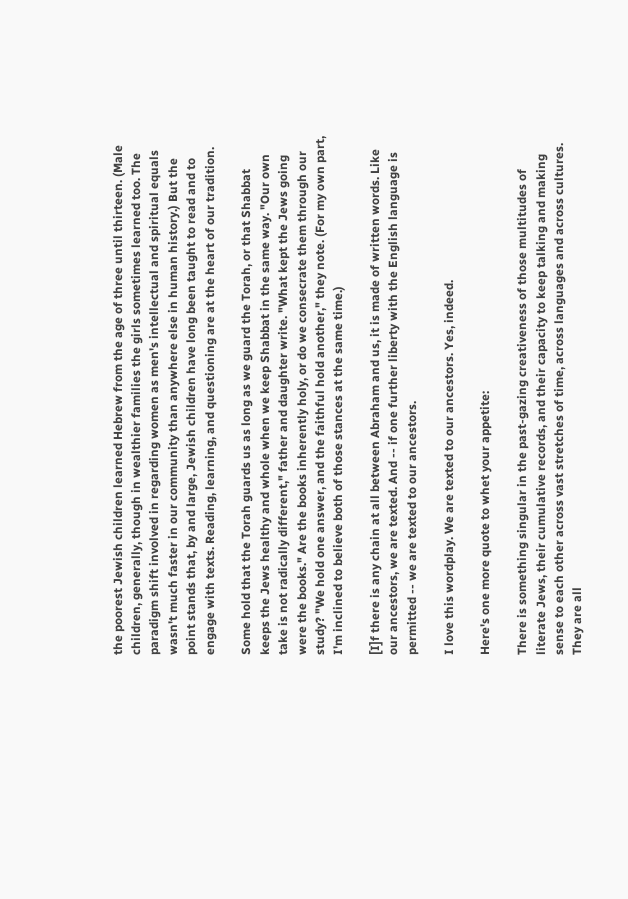the poorest Jewish children learned Hebrew from the age of three until thirteen. (Male children, generally, though in wealthier families the girls sometimes learned too. The paradigm shift involved in regarding women as men's intellectual and spiritual equals wasn't much faster in our community than anywhere else in human history.) But the point stands that, by and large, Jewish children have long been taught to read and to engage with texts. Reading, learning, and questioning are at the heart of our tradition.

Some hold that the Torah guards us as long as we guard the Torah, or that Shabbat keeps the Jews healthy and whole when we keep Shabbat in the same way. "Our own take is not radically different," father and daughter write. "What kept the Jews going were the books." Are the books inherently holy, or do we consecrate them through our study? "We hold one answer, and the faithful hold another," they note. (For my own part, I'm inclined to believe both of those stances at the same time.)

[I]f there is any chain at all between Abraham and us, it is made of written words. Like our ancestors, we are texted. And -- if one further liberty with the English language is permitted -- we are texted to our ancestors.

I love this wordplay. We are texted to our ancestors. Yes, indeed.

Here's one more quote to whet your appetite:

There is something singular in the past-gazing creativeness of those multitudes of literate Jews, their cumulative records, and their capacity to keep talking and making sense to each other across vast stretches of time, across languages and across cultures. They are all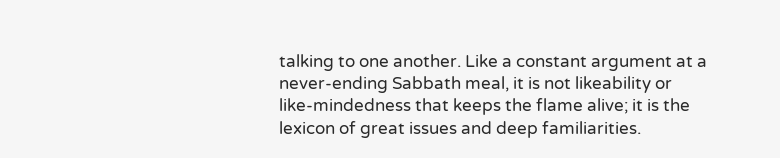talking to one another. Like a constant argument at a never-ending Sabbath meal, it is not likeability or like-mindedness that keeps the flame alive; it is the lexicon of great issues and deep familiarities.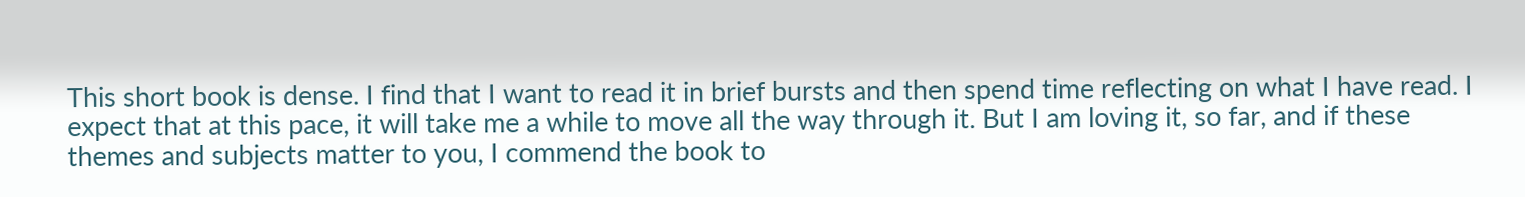This short book is dense. I find that I want to read it in brief bursts and then spend time reflecting on what I have read. I expect that at this pace, it will take me a while to move all the way through it. But I am loving it, so far, and if these themes and subjects matter to you, I commend the book to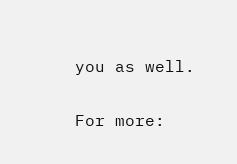you as well.

For more: